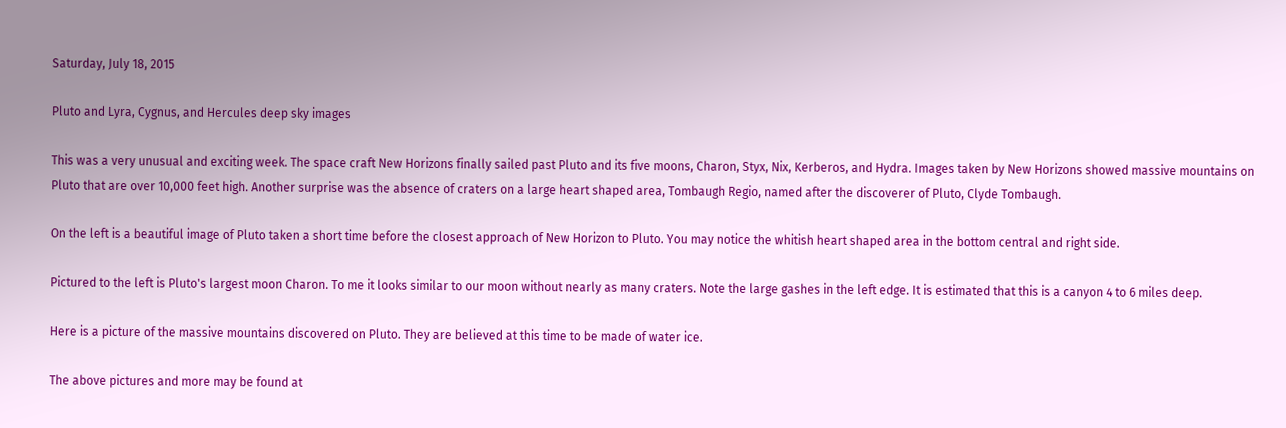Saturday, July 18, 2015

Pluto and Lyra, Cygnus, and Hercules deep sky images

This was a very unusual and exciting week. The space craft New Horizons finally sailed past Pluto and its five moons, Charon, Styx, Nix, Kerberos, and Hydra. Images taken by New Horizons showed massive mountains on Pluto that are over 10,000 feet high. Another surprise was the absence of craters on a large heart shaped area, Tombaugh Regio, named after the discoverer of Pluto, Clyde Tombaugh.

On the left is a beautiful image of Pluto taken a short time before the closest approach of New Horizon to Pluto. You may notice the whitish heart shaped area in the bottom central and right side.

Pictured to the left is Pluto's largest moon Charon. To me it looks similar to our moon without nearly as many craters. Note the large gashes in the left edge. It is estimated that this is a canyon 4 to 6 miles deep.

Here is a picture of the massive mountains discovered on Pluto. They are believed at this time to be made of water ice.

The above pictures and more may be found at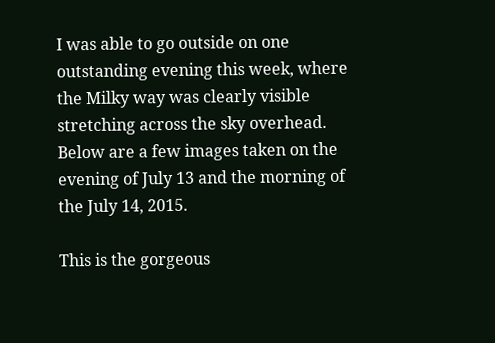I was able to go outside on one outstanding evening this week, where the Milky way was clearly visible stretching across the sky overhead. Below are a few images taken on the evening of July 13 and the morning of the July 14, 2015.

This is the gorgeous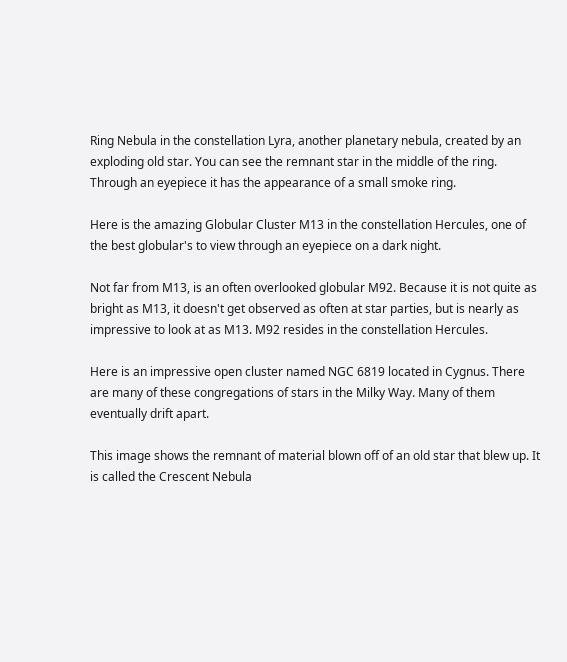Ring Nebula in the constellation Lyra, another planetary nebula, created by an exploding old star. You can see the remnant star in the middle of the ring. Through an eyepiece it has the appearance of a small smoke ring.

Here is the amazing Globular Cluster M13 in the constellation Hercules, one of the best globular's to view through an eyepiece on a dark night.

Not far from M13, is an often overlooked globular M92. Because it is not quite as bright as M13, it doesn't get observed as often at star parties, but is nearly as impressive to look at as M13. M92 resides in the constellation Hercules.

Here is an impressive open cluster named NGC 6819 located in Cygnus. There are many of these congregations of stars in the Milky Way. Many of them eventually drift apart.

This image shows the remnant of material blown off of an old star that blew up. It is called the Crescent Nebula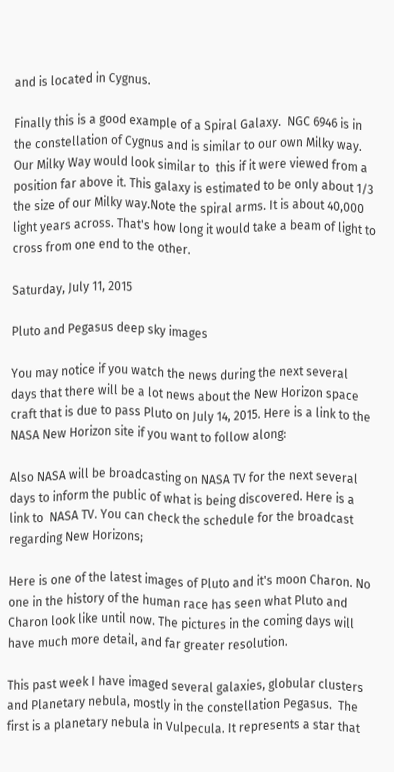and is located in Cygnus.

Finally this is a good example of a Spiral Galaxy.  NGC 6946 is in the constellation of Cygnus and is similar to our own Milky way. Our Milky Way would look similar to  this if it were viewed from a position far above it. This galaxy is estimated to be only about 1/3 the size of our Milky way.Note the spiral arms. It is about 40,000 light years across. That's how long it would take a beam of light to cross from one end to the other.

Saturday, July 11, 2015

Pluto and Pegasus deep sky images

You may notice if you watch the news during the next several days that there will be a lot news about the New Horizon space craft that is due to pass Pluto on July 14, 2015. Here is a link to the NASA New Horizon site if you want to follow along:

Also NASA will be broadcasting on NASA TV for the next several days to inform the public of what is being discovered. Here is a link to  NASA TV. You can check the schedule for the broadcast regarding New Horizons;

Here is one of the latest images of Pluto and it's moon Charon. No one in the history of the human race has seen what Pluto and Charon look like until now. The pictures in the coming days will have much more detail, and far greater resolution.

This past week I have imaged several galaxies, globular clusters and Planetary nebula, mostly in the constellation Pegasus.  The first is a planetary nebula in Vulpecula. It represents a star that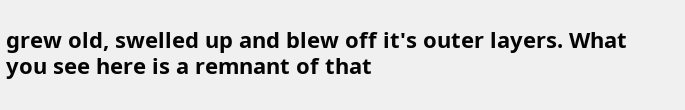grew old, swelled up and blew off it's outer layers. What you see here is a remnant of that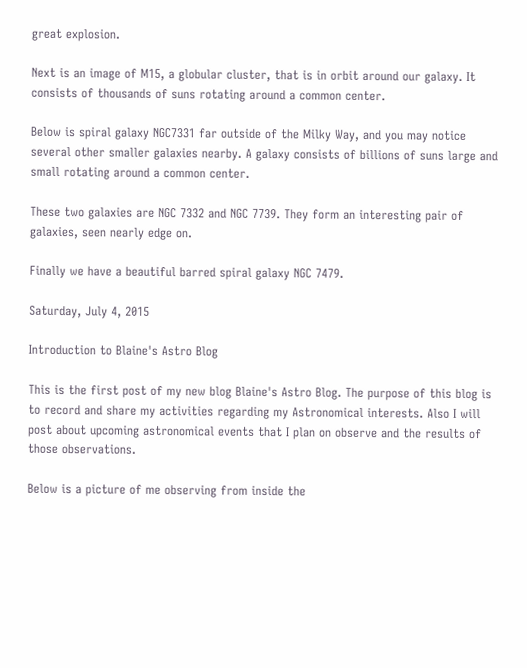great explosion.

Next is an image of M15, a globular cluster, that is in orbit around our galaxy. It consists of thousands of suns rotating around a common center.

Below is spiral galaxy NGC7331 far outside of the Milky Way, and you may notice several other smaller galaxies nearby. A galaxy consists of billions of suns large and small rotating around a common center.

These two galaxies are NGC 7332 and NGC 7739. They form an interesting pair of galaxies, seen nearly edge on.

Finally we have a beautiful barred spiral galaxy NGC 7479.

Saturday, July 4, 2015

Introduction to Blaine's Astro Blog

This is the first post of my new blog Blaine's Astro Blog. The purpose of this blog is to record and share my activities regarding my Astronomical interests. Also I will post about upcoming astronomical events that I plan on observe and the results of those observations.

Below is a picture of me observing from inside the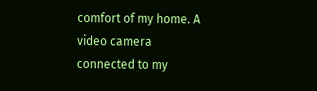comfort of my home. A video camera connected to my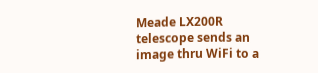Meade LX200R telescope sends an image thru WiFi to a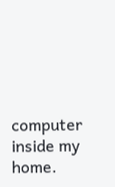computer inside my home.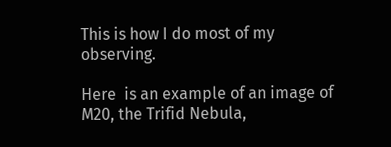This is how I do most of my observing.

Here  is an example of an image of M20, the Trifid Nebula,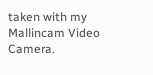taken with my Mallincam Video Camera.